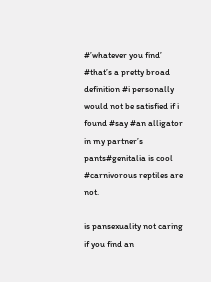#’whatever you find’ #that’s a pretty broad definition #i personally would not be satisfied if i found #say #an alligator in my partner’s pants#genitalia is cool #carnivorous reptiles are not.

is pansexuality not caring if you find an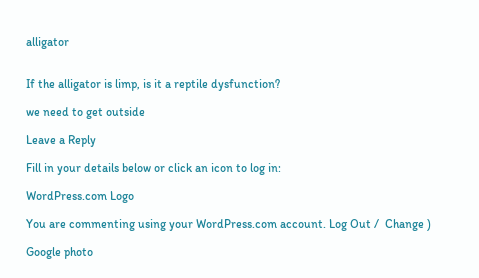alligator


If the alligator is limp, is it a reptile dysfunction?

we need to get outside

Leave a Reply

Fill in your details below or click an icon to log in:

WordPress.com Logo

You are commenting using your WordPress.com account. Log Out /  Change )

Google photo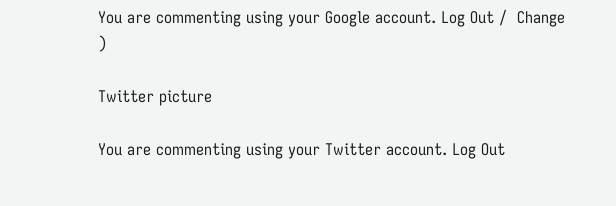You are commenting using your Google account. Log Out /  Change )

Twitter picture

You are commenting using your Twitter account. Log Out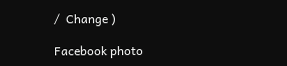/  Change )

Facebook photo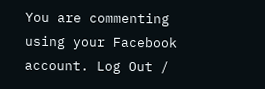You are commenting using your Facebook account. Log Out /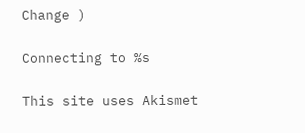Change )

Connecting to %s

This site uses Akismet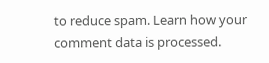to reduce spam. Learn how your comment data is processed.